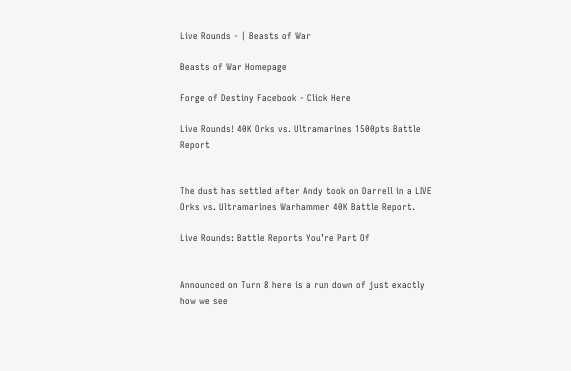Live Rounds - | Beasts of War

Beasts of War Homepage

Forge of Destiny Facebook - Click Here

Live Rounds! 40K Orks vs. Ultramarines 1500pts Battle Report


The dust has settled after Andy took on Darrell in a LIVE Orks vs. Ultramarines Warhammer 40K Battle Report.

Live Rounds: Battle Reports You’re Part Of


Announced on Turn 8 here is a run down of just exactly how we see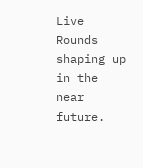Live Rounds shaping up in the near future.